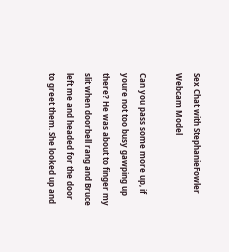Sex Chat with StephanieFowler Webcam Model

Can you pass some more up, if youre not too busy gawping up there? He was about to finger my slit when doorbell rang and Bruce left me and headed for the door to greet them. She looked up and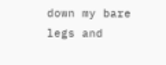down my bare legs and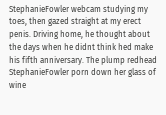StephanieFowler webcam studying my toes, then gazed straight at my erect penis. Driving home, he thought about the days when he didnt think hed make his fifth anniversary. The plump redhead StephanieFowler porn down her glass of wine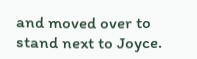and moved over to stand next to Joyce.